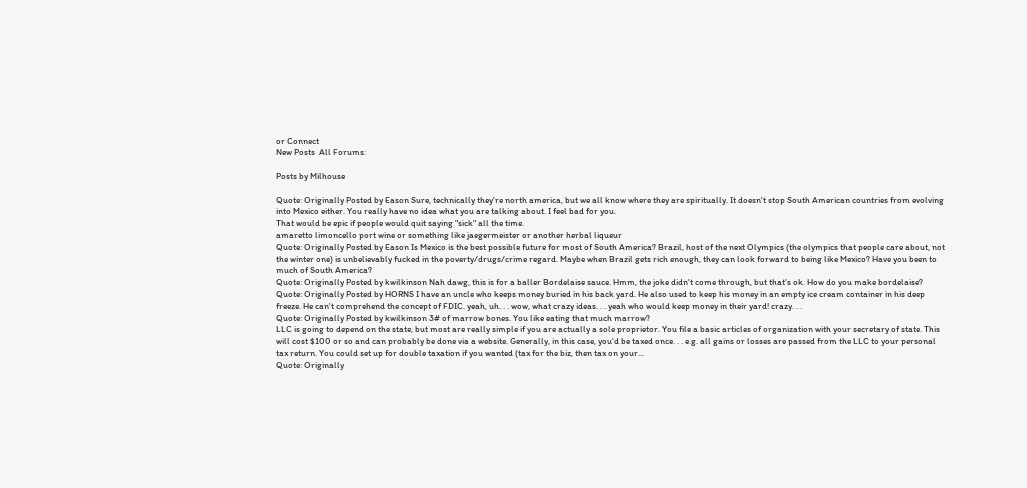or Connect
New Posts  All Forums:

Posts by Milhouse

Quote: Originally Posted by Eason Sure, technically they're north america, but we all know where they are spiritually. It doesn't stop South American countries from evolving into Mexico either. You really have no idea what you are talking about. I feel bad for you.
That would be epic if people would quit saying "sick" all the time.
amaretto limoncello port wine or something like jaegermeister or another herbal liqueur
Quote: Originally Posted by Eason Is Mexico is the best possible future for most of South America? Brazil, host of the next Olympics (the olympics that people care about, not the winter one) is unbelievably fucked in the poverty/drugs/crime regard. Maybe when Brazil gets rich enough, they can look forward to being like Mexico? Have you been to much of South America?
Quote: Originally Posted by kwilkinson Nah dawg, this is for a baller Bordelaise sauce. Hmm, the joke didn't come through, but that's ok. How do you make bordelaise?
Quote: Originally Posted by HORNS I have an uncle who keeps money buried in his back yard. He also used to keep his money in an empty ice cream container in his deep freeze. He can't comprehend the concept of FDIC. yeah, uh. . . wow, what crazy ideas. . . yeah who would keep money in their yard! crazy. . .
Quote: Originally Posted by kwilkinson 3# of marrow bones. You like eating that much marrow?
LLC is going to depend on the state, but most are really simple if you are actually a sole proprietor. You file a basic articles of organization with your secretary of state. This will cost $100 or so and can probably be done via a website. Generally, in this case, you'd be taxed once. . . e.g. all gains or losses are passed from the LLC to your personal tax return. You could set up for double taxation if you wanted (tax for the biz, then tax on your...
Quote: Originally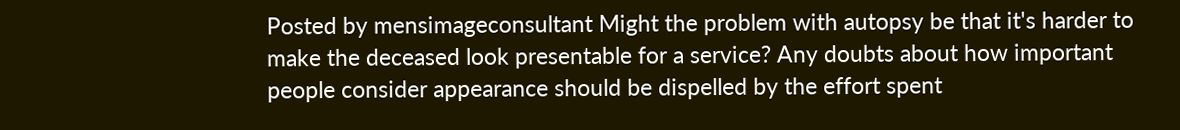Posted by mensimageconsultant Might the problem with autopsy be that it's harder to make the deceased look presentable for a service? Any doubts about how important people consider appearance should be dispelled by the effort spent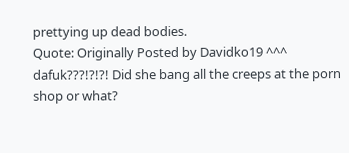prettying up dead bodies.
Quote: Originally Posted by Davidko19 ^^^ dafuk???!?!?! Did she bang all the creeps at the porn shop or what?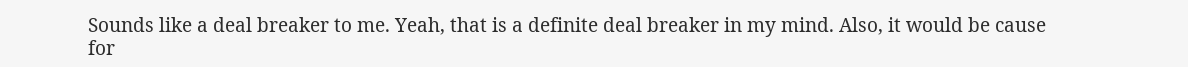Sounds like a deal breaker to me. Yeah, that is a definite deal breaker in my mind. Also, it would be cause for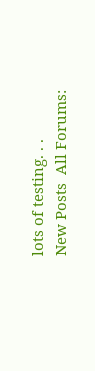lots of testing. . .
New Posts  All Forums: